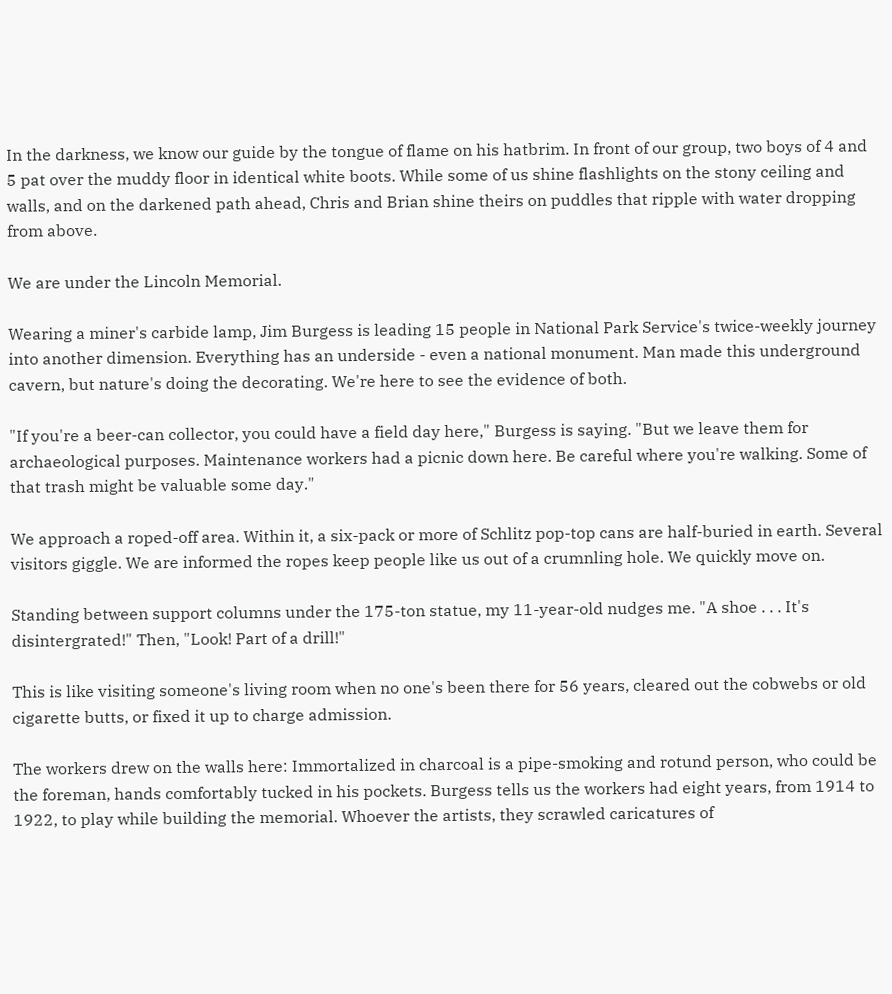In the darkness, we know our guide by the tongue of flame on his hatbrim. In front of our group, two boys of 4 and 5 pat over the muddy floor in identical white boots. While some of us shine flashlights on the stony ceiling and walls, and on the darkened path ahead, Chris and Brian shine theirs on puddles that ripple with water dropping from above.

We are under the Lincoln Memorial.

Wearing a miner's carbide lamp, Jim Burgess is leading 15 people in National Park Service's twice-weekly journey into another dimension. Everything has an underside - even a national monument. Man made this underground cavern, but nature's doing the decorating. We're here to see the evidence of both.

"If you're a beer-can collector, you could have a field day here," Burgess is saying. "But we leave them for archaeological purposes. Maintenance workers had a picnic down here. Be careful where you're walking. Some of that trash might be valuable some day."

We approach a roped-off area. Within it, a six-pack or more of Schlitz pop-top cans are half-buried in earth. Several visitors giggle. We are informed the ropes keep people like us out of a crumnling hole. We quickly move on.

Standing between support columns under the 175-ton statue, my 11-year-old nudges me. "A shoe . . . It's disintergrated!" Then, "Look! Part of a drill!"

This is like visiting someone's living room when no one's been there for 56 years, cleared out the cobwebs or old cigarette butts, or fixed it up to charge admission.

The workers drew on the walls here: Immortalized in charcoal is a pipe-smoking and rotund person, who could be the foreman, hands comfortably tucked in his pockets. Burgess tells us the workers had eight years, from 1914 to 1922, to play while building the memorial. Whoever the artists, they scrawled caricatures of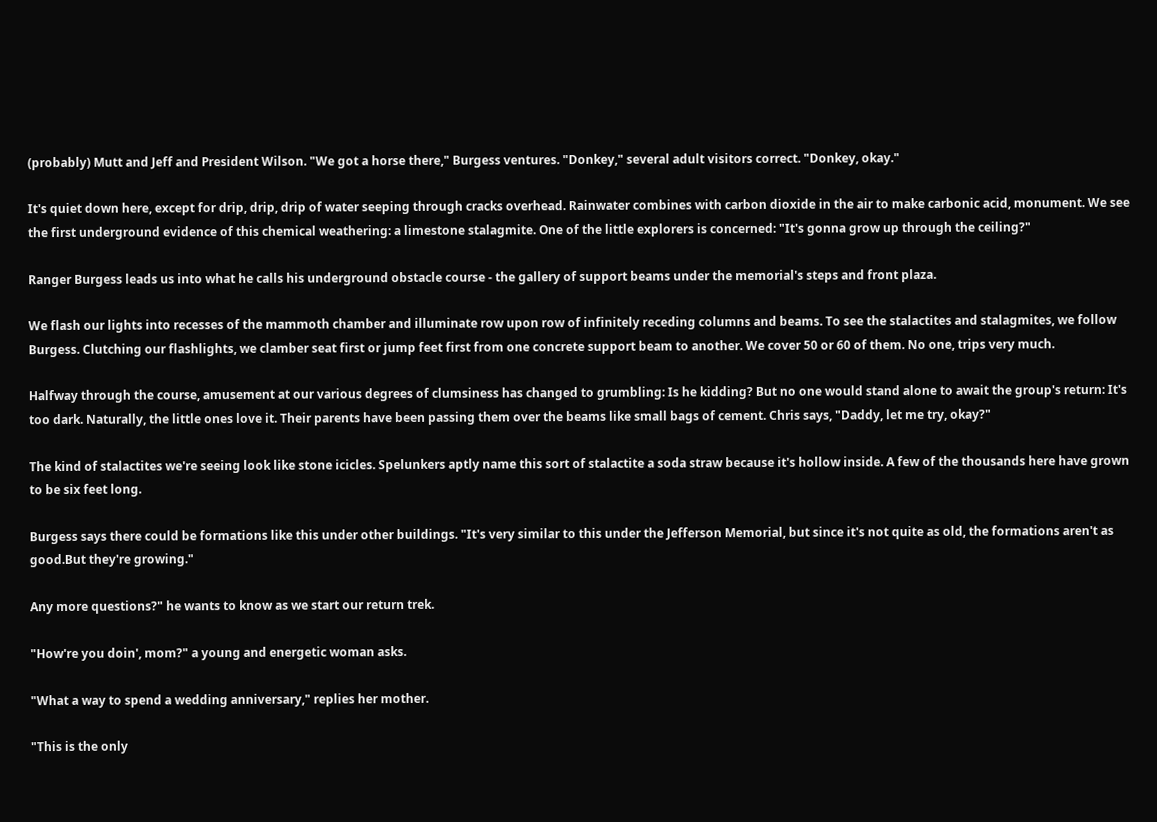(probably) Mutt and Jeff and President Wilson. "We got a horse there," Burgess ventures. "Donkey," several adult visitors correct. "Donkey, okay."

It's quiet down here, except for drip, drip, drip of water seeping through cracks overhead. Rainwater combines with carbon dioxide in the air to make carbonic acid, monument. We see the first underground evidence of this chemical weathering: a limestone stalagmite. One of the little explorers is concerned: "It's gonna grow up through the ceiling?"

Ranger Burgess leads us into what he calls his underground obstacle course - the gallery of support beams under the memorial's steps and front plaza.

We flash our lights into recesses of the mammoth chamber and illuminate row upon row of infinitely receding columns and beams. To see the stalactites and stalagmites, we follow Burgess. Clutching our flashlights, we clamber seat first or jump feet first from one concrete support beam to another. We cover 50 or 60 of them. No one, trips very much.

Halfway through the course, amusement at our various degrees of clumsiness has changed to grumbling: Is he kidding? But no one would stand alone to await the group's return: It's too dark. Naturally, the little ones love it. Their parents have been passing them over the beams like small bags of cement. Chris says, "Daddy, let me try, okay?"

The kind of stalactites we're seeing look like stone icicles. Spelunkers aptly name this sort of stalactite a soda straw because it's hollow inside. A few of the thousands here have grown to be six feet long.

Burgess says there could be formations like this under other buildings. "It's very similar to this under the Jefferson Memorial, but since it's not quite as old, the formations aren't as good.But they're growing."

Any more questions?" he wants to know as we start our return trek.

"How're you doin', mom?" a young and energetic woman asks.

"What a way to spend a wedding anniversary," replies her mother.

"This is the only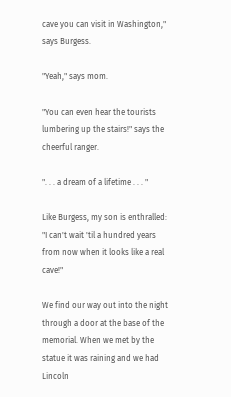cave you can visit in Washington," says Burgess.

"Yeah," says mom.

"You can even hear the tourists lumbering up the stairs!" says the cheerful ranger.

". . . a dream of a lifetime . . . "

Like Burgess, my son is enthralled: "I can't wait 'til a hundred years from now when it looks like a real cave!"

We find our way out into the night through a door at the base of the memorial. When we met by the statue it was raining and we had Lincoln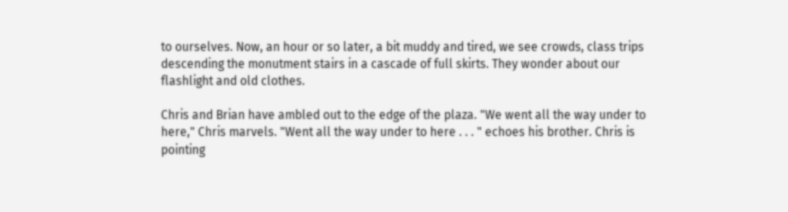to ourselves. Now, an hour or so later, a bit muddy and tired, we see crowds, class trips descending the monutment stairs in a cascade of full skirts. They wonder about our flashlight and old clothes.

Chris and Brian have ambled out to the edge of the plaza. "We went all the way under to here," Chris marvels. "Went all the way under to here . . . " echoes his brother. Chris is pointing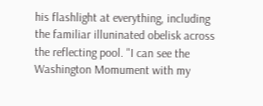his flashlight at everything, including the familiar illuninated obelisk across the reflecting pool. "I can see the Washington Momument with my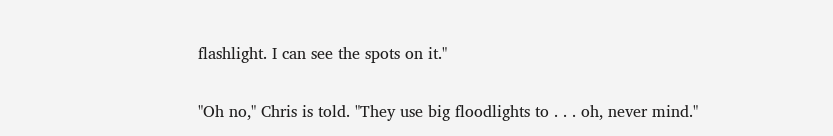flashlight. I can see the spots on it."

"Oh no," Chris is told. "They use big floodlights to . . . oh, never mind."